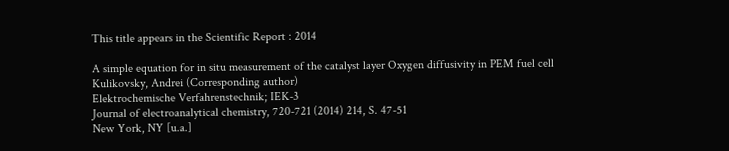This title appears in the Scientific Report : 2014

A simple equation for in situ measurement of the catalyst layer Oxygen diffusivity in PEM fuel cell
Kulikovsky, Andrei (Corresponding author)
Elektrochemische Verfahrenstechnik; IEK-3
Journal of electroanalytical chemistry, 720-721 (2014) 214, S. 47-51
New York, NY [u.a.]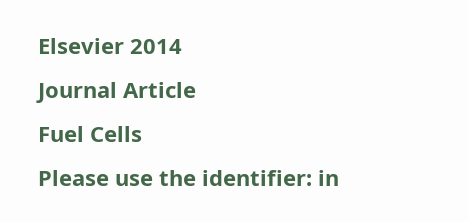Elsevier 2014
Journal Article
Fuel Cells
Please use the identifier: in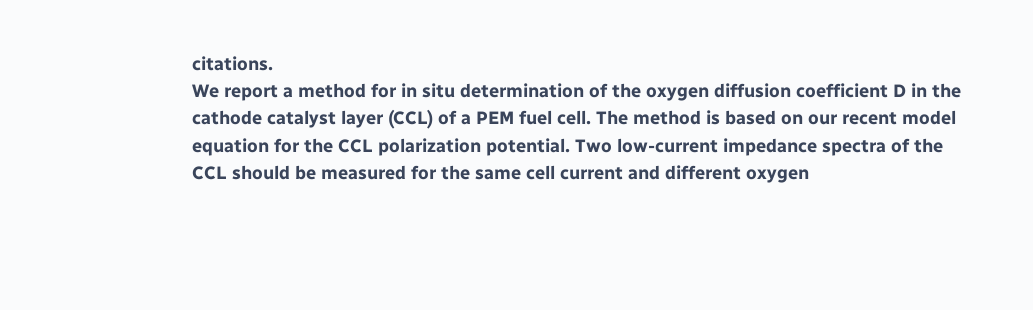citations.
We report a method for in situ determination of the oxygen diffusion coefficient D in the cathode catalyst layer (CCL) of a PEM fuel cell. The method is based on our recent model equation for the CCL polarization potential. Two low-current impedance spectra of the CCL should be measured for the same cell current and different oxygen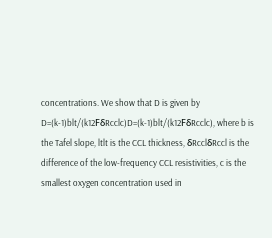concentrations. We show that D is given by D=(k-1)blt/(k12FδRcclc)D=(k-1)blt/(k12FδRcclc), where b is the Tafel slope, ltlt is the CCL thickness, δRcclδRccl is the difference of the low-frequency CCL resistivities, c is the smallest oxygen concentration used in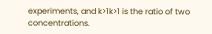experiments, and k>1k>1 is the ratio of two concentrations.